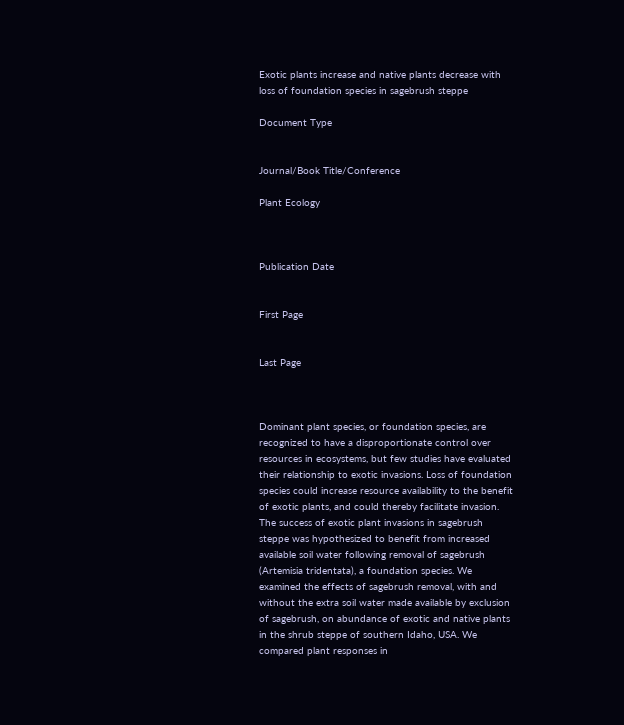Exotic plants increase and native plants decrease with loss of foundation species in sagebrush steppe

Document Type


Journal/Book Title/Conference

Plant Ecology



Publication Date


First Page


Last Page



Dominant plant species, or foundation species, are recognized to have a disproportionate control over resources in ecosystems, but few studies have evaluated their relationship to exotic invasions. Loss of foundation species could increase resource availability to the benefit of exotic plants, and could thereby facilitate invasion. The success of exotic plant invasions in sagebrush steppe was hypothesized to benefit from increased available soil water following removal of sagebrush (Artemisia tridentata), a foundation species. We examined the effects of sagebrush removal, with and without the extra soil water made available by exclusion of sagebrush, on abundance of exotic and native plants in the shrub steppe of southern Idaho, USA. We compared plant responses in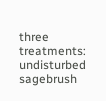three treatments: undisturbed sagebrush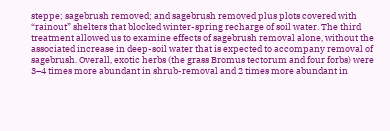steppe; sagebrush removed; and sagebrush removed plus plots covered with “rainout” shelters that blocked winter-spring recharge of soil water. The third treatment allowed us to examine effects of sagebrush removal alone, without the associated increase in deep-soil water that is expected to accompany removal of sagebrush. Overall, exotic herbs (the grass Bromus tectorum and four forbs) were 3–4 times more abundant in shrub-removal and 2 times more abundant in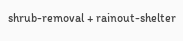shrub-removal + rainout-shelter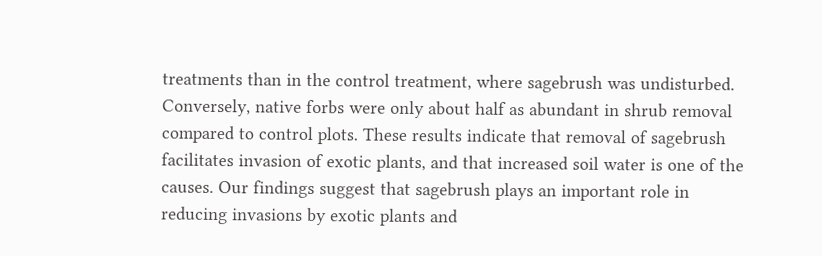treatments than in the control treatment, where sagebrush was undisturbed. Conversely, native forbs were only about half as abundant in shrub removal compared to control plots. These results indicate that removal of sagebrush facilitates invasion of exotic plants, and that increased soil water is one of the causes. Our findings suggest that sagebrush plays an important role in reducing invasions by exotic plants and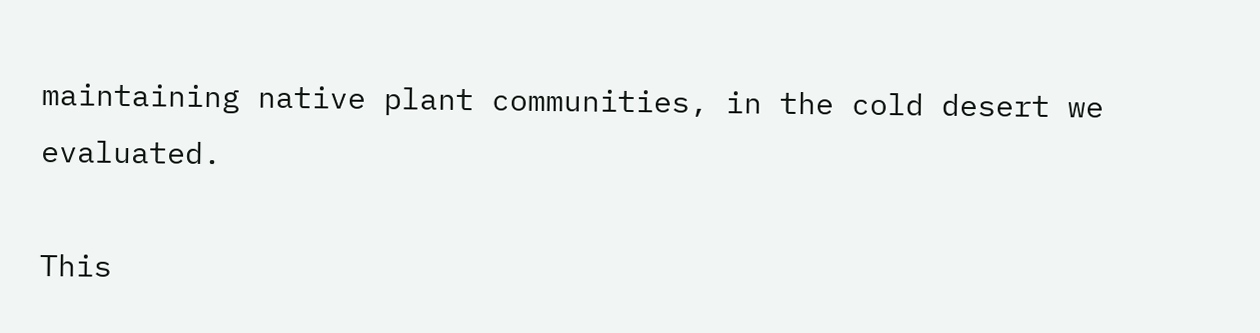maintaining native plant communities, in the cold desert we evaluated.

This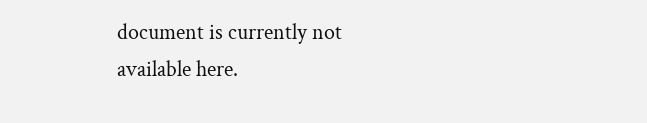document is currently not available here.